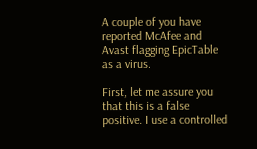A couple of you have reported McAfee and Avast flagging EpicTable as a virus.

First, let me assure you that this is a false positive. I use a controlled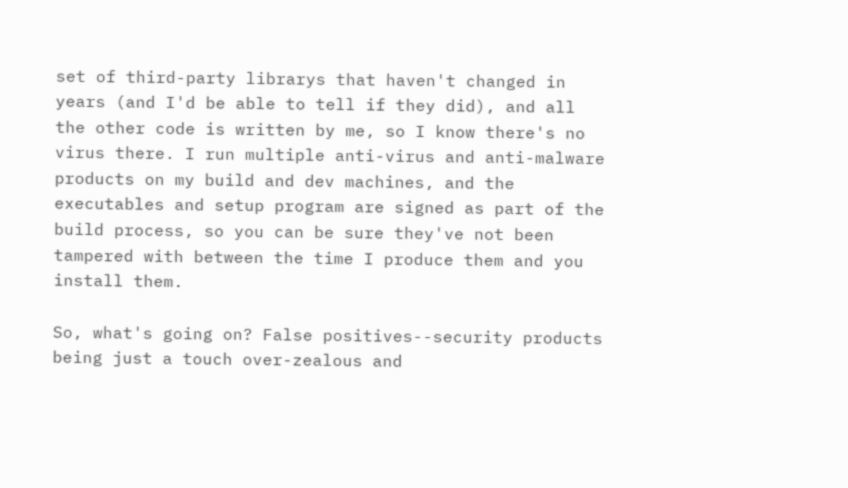set of third-party librarys that haven't changed in years (and I'd be able to tell if they did), and all the other code is written by me, so I know there's no virus there. I run multiple anti-virus and anti-malware products on my build and dev machines, and the executables and setup program are signed as part of the build process, so you can be sure they've not been tampered with between the time I produce them and you install them.

So, what's going on? False positives--security products being just a touch over-zealous and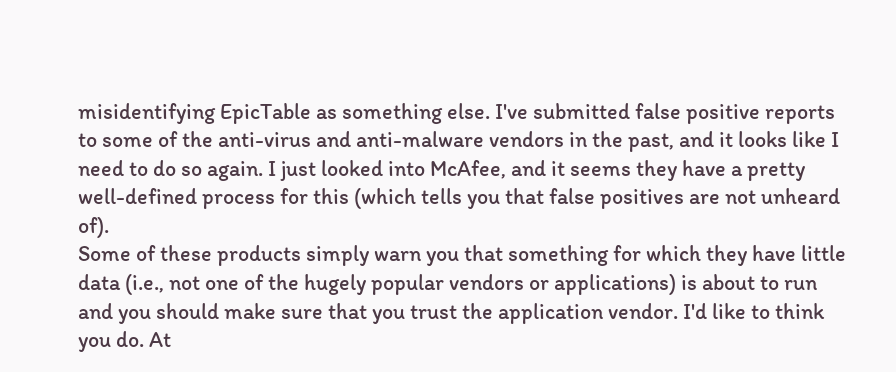misidentifying EpicTable as something else. I've submitted false positive reports to some of the anti-virus and anti-malware vendors in the past, and it looks like I need to do so again. I just looked into McAfee, and it seems they have a pretty well-defined process for this (which tells you that false positives are not unheard of).
Some of these products simply warn you that something for which they have little data (i.e., not one of the hugely popular vendors or applications) is about to run and you should make sure that you trust the application vendor. I'd like to think you do. At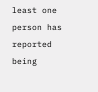least one person has reported being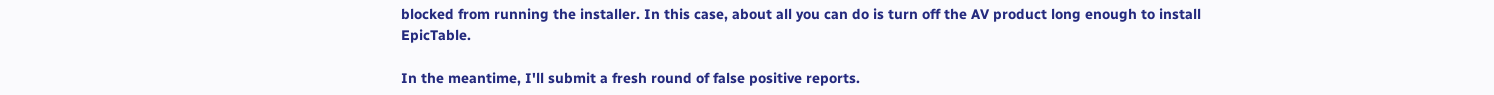blocked from running the installer. In this case, about all you can do is turn off the AV product long enough to install EpicTable.

In the meantime, I'll submit a fresh round of false positive reports.